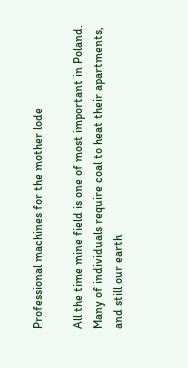Professional machines for the mother lode

All the time mine field is one of most important in Poland. Many of individuals require coal to heat their apartments, and still our earth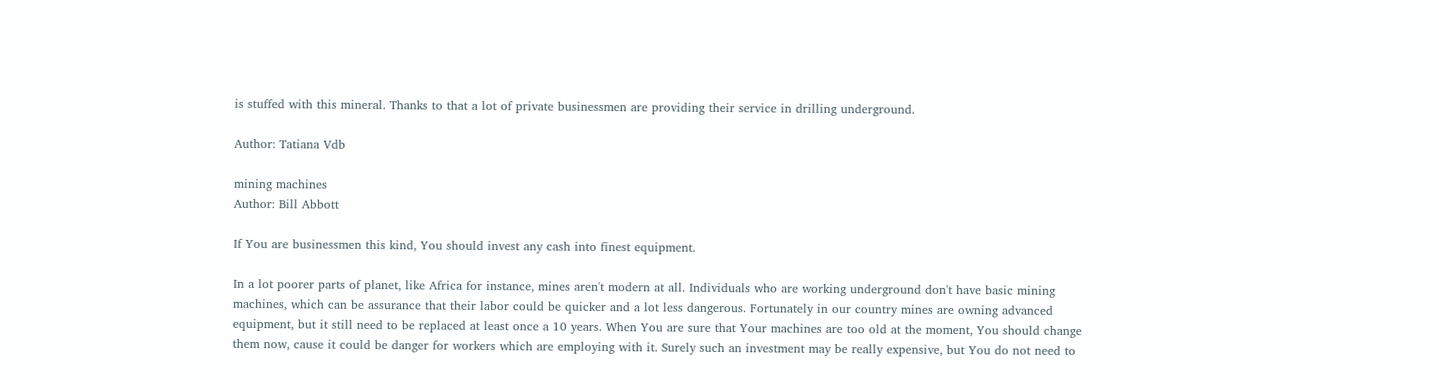is stuffed with this mineral. Thanks to that a lot of private businessmen are providing their service in drilling underground.

Author: Tatiana Vdb

mining machines
Author: Bill Abbott

If You are businessmen this kind, You should invest any cash into finest equipment.

In a lot poorer parts of planet, like Africa for instance, mines aren't modern at all. Individuals who are working underground don't have basic mining machines, which can be assurance that their labor could be quicker and a lot less dangerous. Fortunately in our country mines are owning advanced equipment, but it still need to be replaced at least once a 10 years. When You are sure that Your machines are too old at the moment, You should change them now, cause it could be danger for workers which are employing with it. Surely such an investment may be really expensive, but You do not need to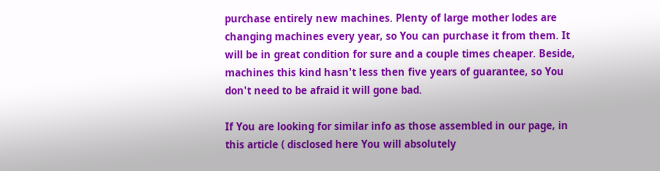purchase entirely new machines. Plenty of large mother lodes are changing machines every year, so You can purchase it from them. It will be in great condition for sure and a couple times cheaper. Beside, machines this kind hasn't less then five years of guarantee, so You don't need to be afraid it will gone bad.

If You are looking for similar info as those assembled in our page, in this article ( disclosed here You will absolutely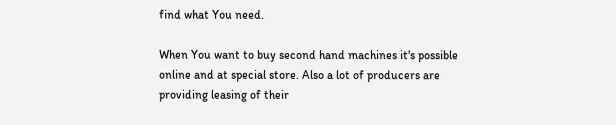find what You need.

When You want to buy second hand machines it's possible online and at special store. Also a lot of producers are providing leasing of their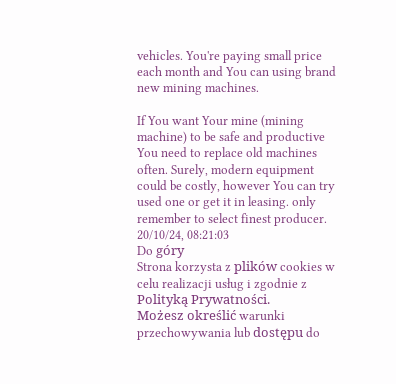vehicles. You're paying small price each month and You can using brand new mining machines.

If You want Your mine (mining machine) to be safe and productive You need to replace old machines often. Surely, modern equipment could be costly, however You can try used one or get it in leasing. only remember to select finest producer.
20/10/24, 08:21:03
Do góry
Strona korzysta z plików cookies w celu realizacji usług i zgodnie z Polityką Prywatności.
Możesz określić warunki przechowywania lub dostępu do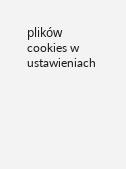plików cookies w ustawieniach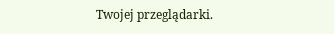Twojej przeglądarki.